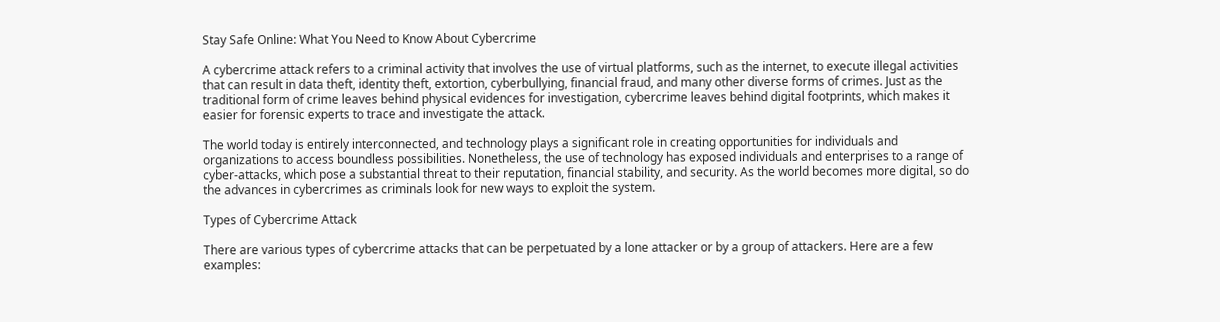Stay Safe Online: What You Need to Know About Cybercrime

A cybercrime attack refers to a criminal activity that involves the use of virtual platforms, such as the internet, to execute illegal activities that can result in data theft, identity theft, extortion, cyberbullying, financial fraud, and many other diverse forms of crimes. Just as the traditional form of crime leaves behind physical evidences for investigation, cybercrime leaves behind digital footprints, which makes it easier for forensic experts to trace and investigate the attack.

The world today is entirely interconnected, and technology plays a significant role in creating opportunities for individuals and organizations to access boundless possibilities. Nonetheless, the use of technology has exposed individuals and enterprises to a range of cyber-attacks, which pose a substantial threat to their reputation, financial stability, and security. As the world becomes more digital, so do the advances in cybercrimes as criminals look for new ways to exploit the system.

Types of Cybercrime Attack

There are various types of cybercrime attacks that can be perpetuated by a lone attacker or by a group of attackers. Here are a few examples: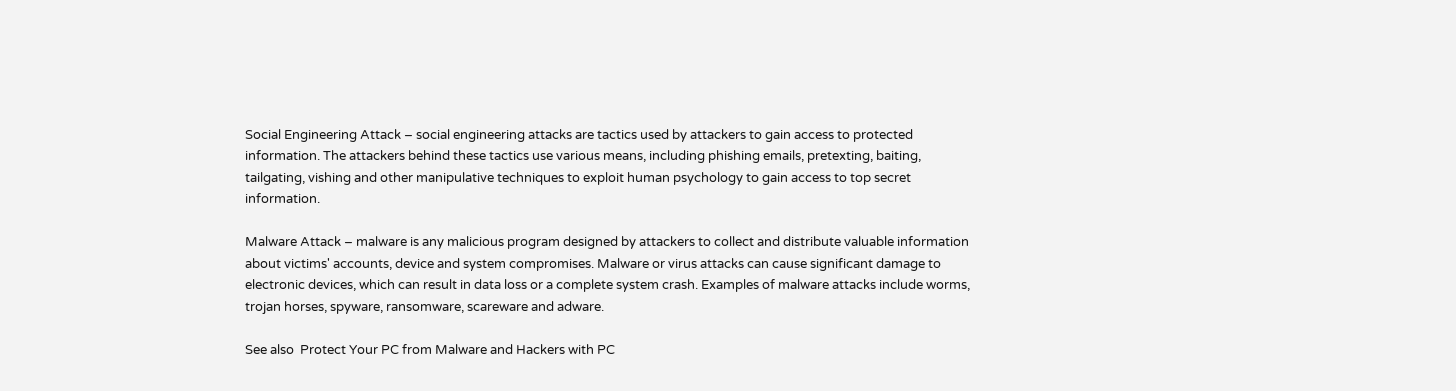Social Engineering Attack – social engineering attacks are tactics used by attackers to gain access to protected information. The attackers behind these tactics use various means, including phishing emails, pretexting, baiting, tailgating, vishing and other manipulative techniques to exploit human psychology to gain access to top secret information.

Malware Attack – malware is any malicious program designed by attackers to collect and distribute valuable information about victims' accounts, device and system compromises. Malware or virus attacks can cause significant damage to electronic devices, which can result in data loss or a complete system crash. Examples of malware attacks include worms, trojan horses, spyware, ransomware, scareware and adware.

See also  Protect Your PC from Malware and Hackers with PC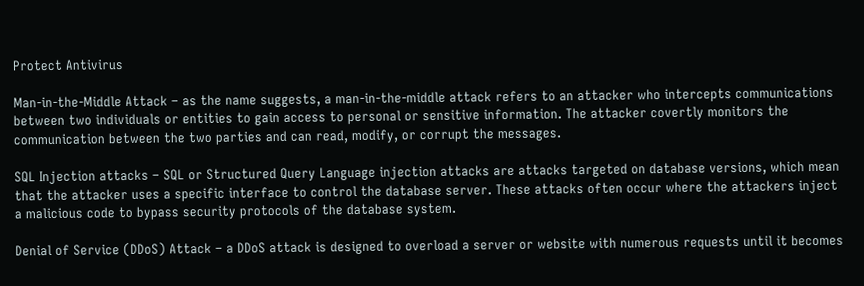Protect Antivirus

Man-in-the-Middle Attack – as the name suggests, a man-in-the-middle attack refers to an attacker who intercepts communications between two individuals or entities to gain access to personal or sensitive information. The attacker covertly monitors the communication between the two parties and can read, modify, or corrupt the messages.

SQL Injection attacks – SQL or Structured Query Language injection attacks are attacks targeted on database versions, which mean that the attacker uses a specific interface to control the database server. These attacks often occur where the attackers inject a malicious code to bypass security protocols of the database system.

Denial of Service (DDoS) Attack – a DDoS attack is designed to overload a server or website with numerous requests until it becomes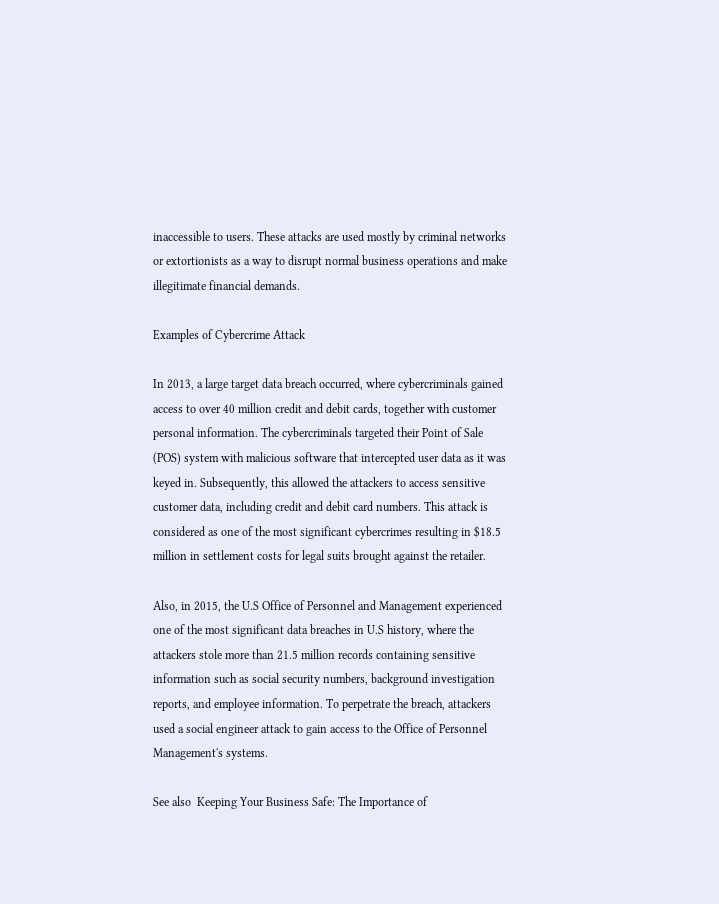inaccessible to users. These attacks are used mostly by criminal networks or extortionists as a way to disrupt normal business operations and make illegitimate financial demands.

Examples of Cybercrime Attack

In 2013, a large target data breach occurred, where cybercriminals gained access to over 40 million credit and debit cards, together with customer personal information. The cybercriminals targeted their Point of Sale (POS) system with malicious software that intercepted user data as it was keyed in. Subsequently, this allowed the attackers to access sensitive customer data, including credit and debit card numbers. This attack is considered as one of the most significant cybercrimes resulting in $18.5 million in settlement costs for legal suits brought against the retailer.

Also, in 2015, the U.S Office of Personnel and Management experienced one of the most significant data breaches in U.S history, where the attackers stole more than 21.5 million records containing sensitive information such as social security numbers, background investigation reports, and employee information. To perpetrate the breach, attackers used a social engineer attack to gain access to the Office of Personnel Management's systems.

See also  Keeping Your Business Safe: The Importance of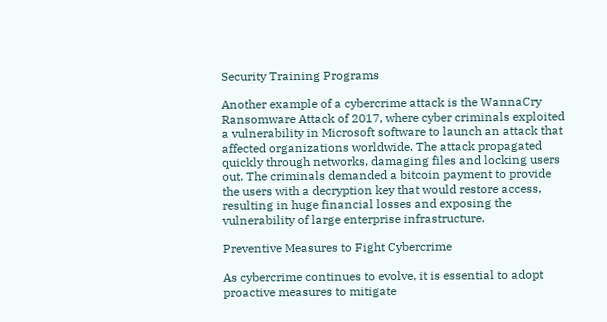Security Training Programs

Another example of a cybercrime attack is the WannaCry Ransomware Attack of 2017, where cyber criminals exploited a vulnerability in Microsoft software to launch an attack that affected organizations worldwide. The attack propagated quickly through networks, damaging files and locking users out. The criminals demanded a bitcoin payment to provide the users with a decryption key that would restore access, resulting in huge financial losses and exposing the vulnerability of large enterprise infrastructure.

Preventive Measures to Fight Cybercrime

As cybercrime continues to evolve, it is essential to adopt proactive measures to mitigate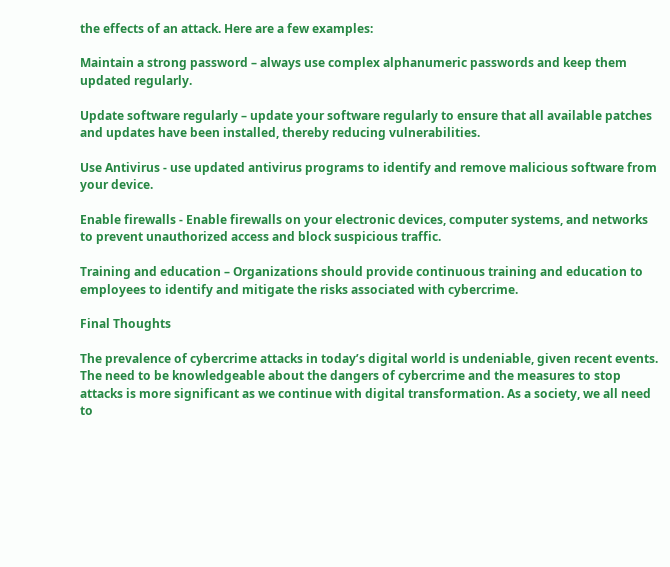the effects of an attack. Here are a few examples:

Maintain a strong password – always use complex alphanumeric passwords and keep them updated regularly.

Update software regularly – update your software regularly to ensure that all available patches and updates have been installed, thereby reducing vulnerabilities.

Use Antivirus - use updated antivirus programs to identify and remove malicious software from your device.

Enable firewalls - Enable firewalls on your electronic devices, computer systems, and networks to prevent unauthorized access and block suspicious traffic.

Training and education – Organizations should provide continuous training and education to employees to identify and mitigate the risks associated with cybercrime.

Final Thoughts

The prevalence of cybercrime attacks in today’s digital world is undeniable, given recent events. The need to be knowledgeable about the dangers of cybercrime and the measures to stop attacks is more significant as we continue with digital transformation. As a society, we all need to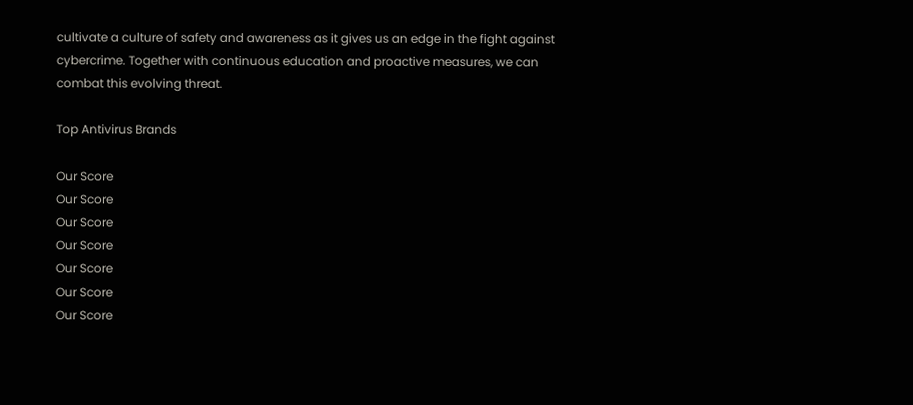cultivate a culture of safety and awareness as it gives us an edge in the fight against cybercrime. Together with continuous education and proactive measures, we can combat this evolving threat.

Top Antivirus Brands

Our Score
Our Score
Our Score
Our Score
Our Score
Our Score
Our Score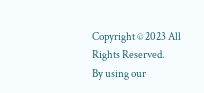Copyright © 2023 All Rights Reserved.
By using our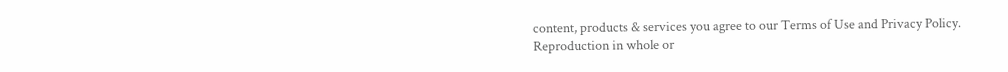content, products & services you agree to our Terms of Use and Privacy Policy.
Reproduction in whole or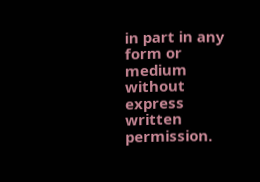in part in any form or medium without express written permission.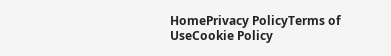HomePrivacy PolicyTerms of UseCookie Policy